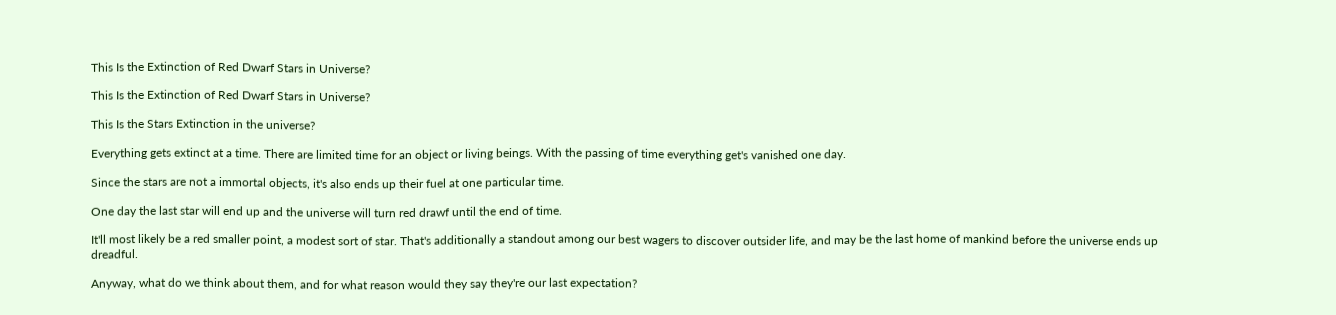This Is the Extinction of Red Dwarf Stars in Universe?

This Is the Extinction of Red Dwarf Stars in Universe?

This Is the Stars Extinction in the universe?

Everything gets extinct at a time. There are limited time for an object or living beings. With the passing of time everything get's vanished one day.

Since the stars are not a immortal objects, it's also ends up their fuel at one particular time.

One day the last star will end up and the universe will turn red drawf until the end of time.

It'll most likely be a red smaller point, a modest sort of star. That's additionally a standout among our best wagers to discover outsider life, and may be the last home of mankind before the universe ends up dreadful.

Anyway, what do we think about them, and for what reason would they say they're our last expectation?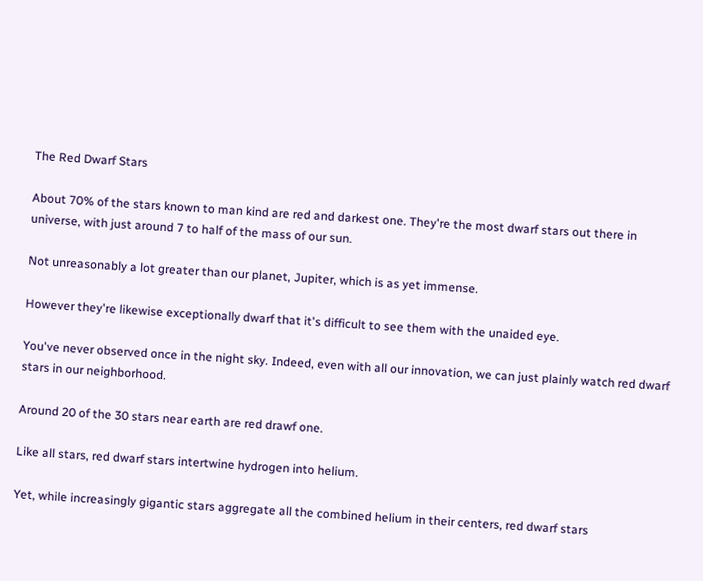The Red Dwarf Stars

About 70% of the stars known to man kind are red and darkest one. They're the most dwarf stars out there in universe, with just around 7 to half of the mass of our sun.

Not unreasonably a lot greater than our planet, Jupiter, which is as yet immense.

However they're likewise exceptionally dwarf that it's difficult to see them with the unaided eye.

You've never observed once in the night sky. Indeed, even with all our innovation, we can just plainly watch red dwarf stars in our neighborhood.

Around 20 of the 30 stars near earth are red drawf one.

Like all stars, red dwarf stars intertwine hydrogen into helium.

Yet, while increasingly gigantic stars aggregate all the combined helium in their centers, red dwarf stars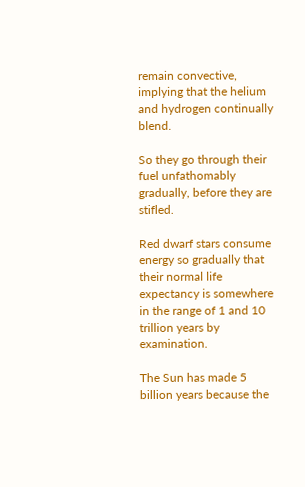remain convective, implying that the helium and hydrogen continually blend.

So they go through their fuel unfathomably gradually, before they are stifled.

Red dwarf stars consume energy so gradually that their normal life expectancy is somewhere in the range of 1 and 10 trillion years by examination.

The Sun has made 5 billion years because the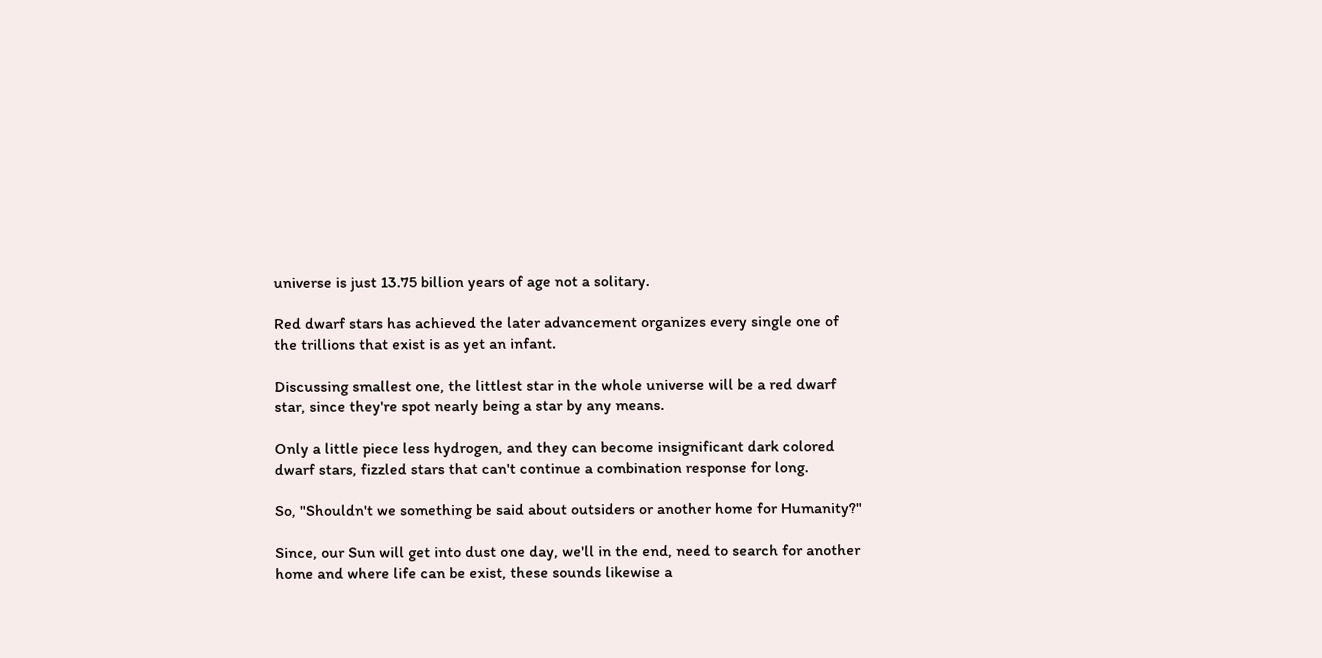universe is just 13.75 billion years of age not a solitary.

Red dwarf stars has achieved the later advancement organizes every single one of the trillions that exist is as yet an infant.

Discussing smallest one, the littlest star in the whole universe will be a red dwarf star, since they're spot nearly being a star by any means.

Only a little piece less hydrogen, and they can become insignificant dark colored dwarf stars, fizzled stars that can't continue a combination response for long.

So, "Shouldn't we something be said about outsiders or another home for Humanity?"

Since, our Sun will get into dust one day, we'll in the end, need to search for another home and where life can be exist, these sounds likewise a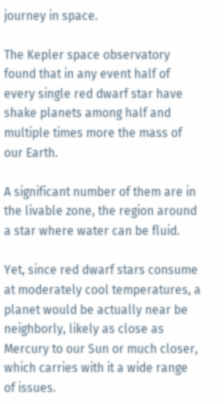journey in space.

The Kepler space observatory found that in any event half of every single red dwarf star have shake planets among half and multiple times more the mass of our Earth.

A significant number of them are in the livable zone, the region around a star where water can be fluid.

Yet, since red dwarf stars consume at moderately cool temperatures, a planet would be actually near be neighborly, likely as close as Mercury to our Sun or much closer, which carries with it a wide range of issues.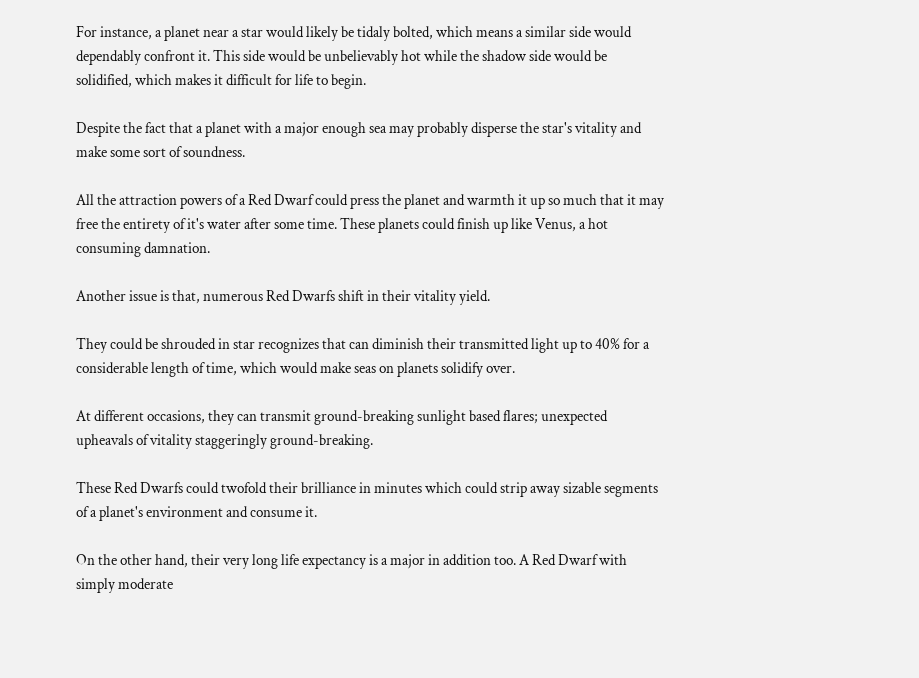For instance, a planet near a star would likely be tidaly bolted, which means a similar side would dependably confront it. This side would be unbelievably hot while the shadow side would be solidified, which makes it difficult for life to begin.

Despite the fact that a planet with a major enough sea may probably disperse the star's vitality and make some sort of soundness.

All the attraction powers of a Red Dwarf could press the planet and warmth it up so much that it may free the entirety of it's water after some time. These planets could finish up like Venus, a hot consuming damnation.

Another issue is that, numerous Red Dwarfs shift in their vitality yield.

They could be shrouded in star recognizes that can diminish their transmitted light up to 40% for a considerable length of time, which would make seas on planets solidify over.

At different occasions, they can transmit ground-breaking sunlight based flares; unexpected upheavals of vitality staggeringly ground-breaking.

These Red Dwarfs could twofold their brilliance in minutes which could strip away sizable segments of a planet's environment and consume it.

On the other hand, their very long life expectancy is a major in addition too. A Red Dwarf with simply moderate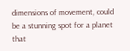dimensions of movement, could be a stunning spot for a planet that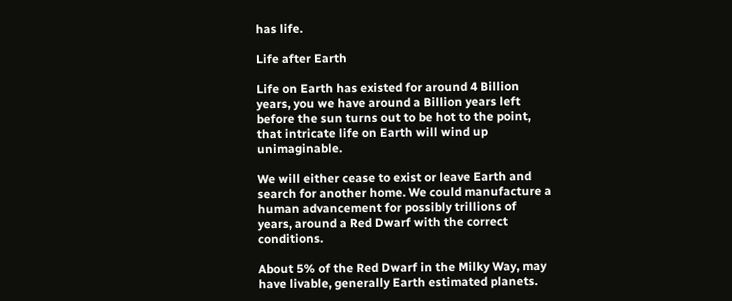has life.

Life after Earth

Life on Earth has existed for around 4 Billion years, you we have around a Billion years left before the sun turns out to be hot to the point, that intricate life on Earth will wind up unimaginable.

We will either cease to exist or leave Earth and search for another home. We could manufacture a human advancement for possibly trillions of years, around a Red Dwarf with the correct conditions.

About 5% of the Red Dwarf in the Milky Way, may have livable, generally Earth estimated planets.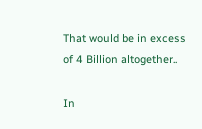That would be in excess of 4 Billion altogether..

In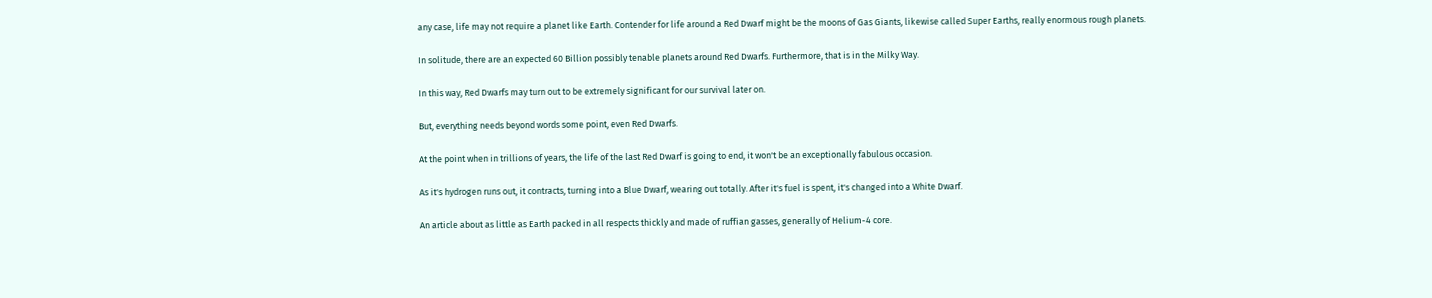any case, life may not require a planet like Earth. Contender for life around a Red Dwarf might be the moons of Gas Giants, likewise called Super Earths, really enormous rough planets.

In solitude, there are an expected 60 Billion possibly tenable planets around Red Dwarfs. Furthermore, that is in the Milky Way.

In this way, Red Dwarfs may turn out to be extremely significant for our survival later on.

But, everything needs beyond words some point, even Red Dwarfs.

At the point when in trillions of years, the life of the last Red Dwarf is going to end, it won't be an exceptionally fabulous occasion.

As it's hydrogen runs out, it contracts, turning into a Blue Dwarf, wearing out totally. After it's fuel is spent, it's changed into a White Dwarf.

An article about as little as Earth packed in all respects thickly and made of ruffian gasses, generally of Helium-4 core.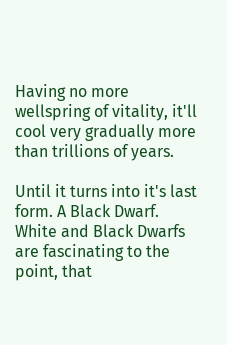Having no more wellspring of vitality, it'll cool very gradually more than trillions of years.

Until it turns into it's last form. A Black Dwarf. White and Black Dwarfs are fascinating to the point, that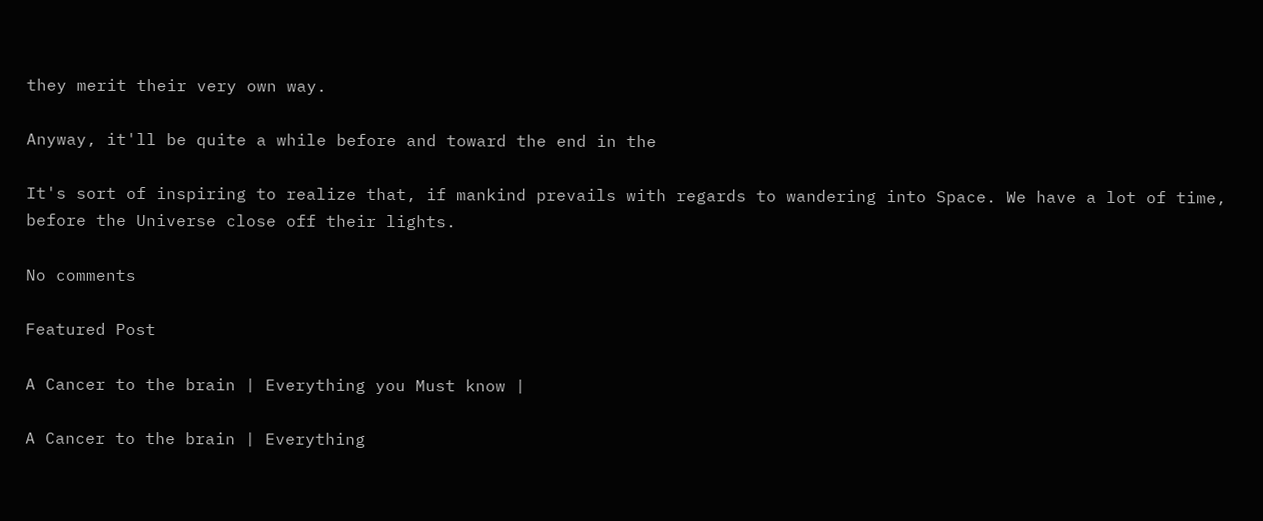they merit their very own way.

Anyway, it'll be quite a while before and toward the end in the

It's sort of inspiring to realize that, if mankind prevails with regards to wandering into Space. We have a lot of time, before the Universe close off their lights.

No comments

Featured Post

A Cancer to the brain | Everything you Must know |

A Cancer to the brain | Everything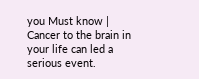you Must know | Cancer to the brain in your life can led a serious event.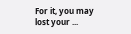For it, you may lost your ...